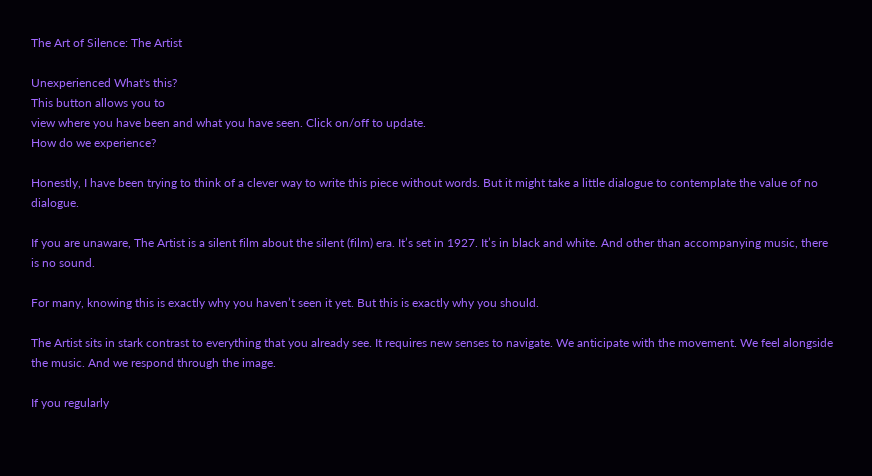The Art of Silence: The Artist

Unexperienced What's this?
This button allows you to
view where you have been and what you have seen. Click on/off to update.
How do we experience?

Honestly, I have been trying to think of a clever way to write this piece without words. But it might take a little dialogue to contemplate the value of no dialogue.

If you are unaware, The Artist is a silent film about the silent (film) era. It’s set in 1927. It’s in black and white. And other than accompanying music, there is no sound.

For many, knowing this is exactly why you haven’t seen it yet. But this is exactly why you should.

The Artist sits in stark contrast to everything that you already see. It requires new senses to navigate. We anticipate with the movement. We feel alongside the music. And we respond through the image.

If you regularly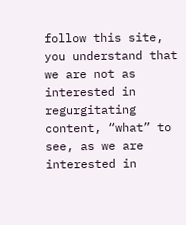follow this site, you understand that we are not as interested in regurgitating content, “what” to see, as we are interested in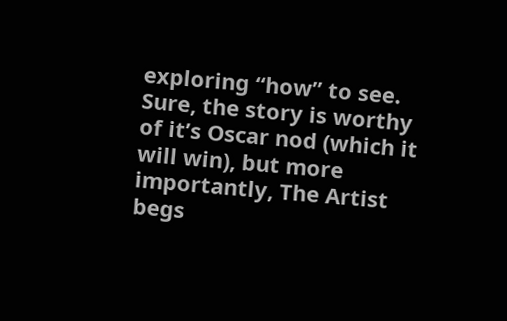exploring “how” to see. Sure, the story is worthy of it’s Oscar nod (which it will win), but more importantly, The Artist begs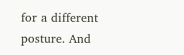for a different posture. And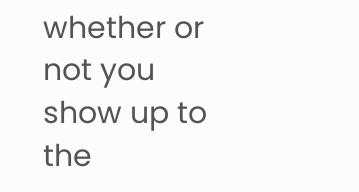whether or not you show up to the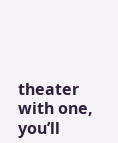theater with one, you’ll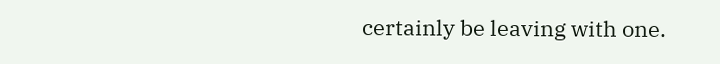certainly be leaving with one.